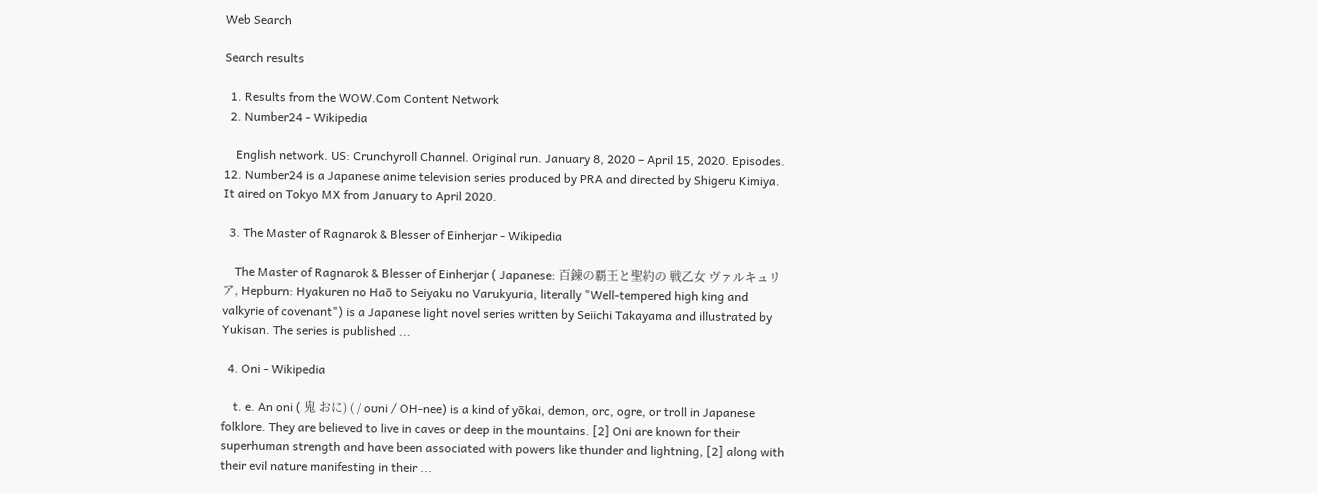Web Search

Search results

  1. Results from the WOW.Com Content Network
  2. Number24 - Wikipedia

    English network. US: Crunchyroll Channel. Original run. January 8, 2020 – April 15, 2020. Episodes. 12. Number24 is a Japanese anime television series produced by PRA and directed by Shigeru Kimiya. It aired on Tokyo MX from January to April 2020.

  3. The Master of Ragnarok & Blesser of Einherjar - Wikipedia

    The Master of Ragnarok & Blesser of Einherjar ( Japanese: 百錬の覇王と聖約の 戦乙女 ヴァルキュリア, Hepburn: Hyakuren no Haō to Seiyaku no Varukyuria, literally "Well-tempered high king and valkyrie of covenant") is a Japanese light novel series written by Seiichi Takayama and illustrated by Yukisan. The series is published ...

  4. Oni - Wikipedia

    t. e. An oni ( 鬼 おに) ( / oʊni / OH-nee) is a kind of yōkai, demon, orc, ogre, or troll in Japanese folklore. They are believed to live in caves or deep in the mountains. [2] Oni are known for their superhuman strength and have been associated with powers like thunder and lightning, [2] along with their evil nature manifesting in their ...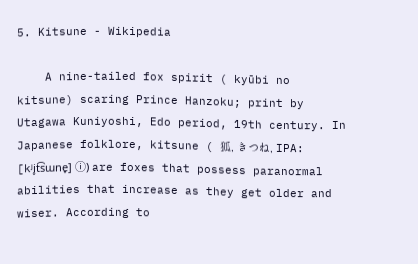5. Kitsune - Wikipedia

    A nine-tailed fox spirit ( kyūbi no kitsune) scaring Prince Hanzoku; print by Utagawa Kuniyoshi, Edo period, 19th century. In Japanese folklore, kitsune ( 狐, きつね, IPA: [kʲi̥t͡sɯne̞] ⓘ) are foxes that possess paranormal abilities that increase as they get older and wiser. According to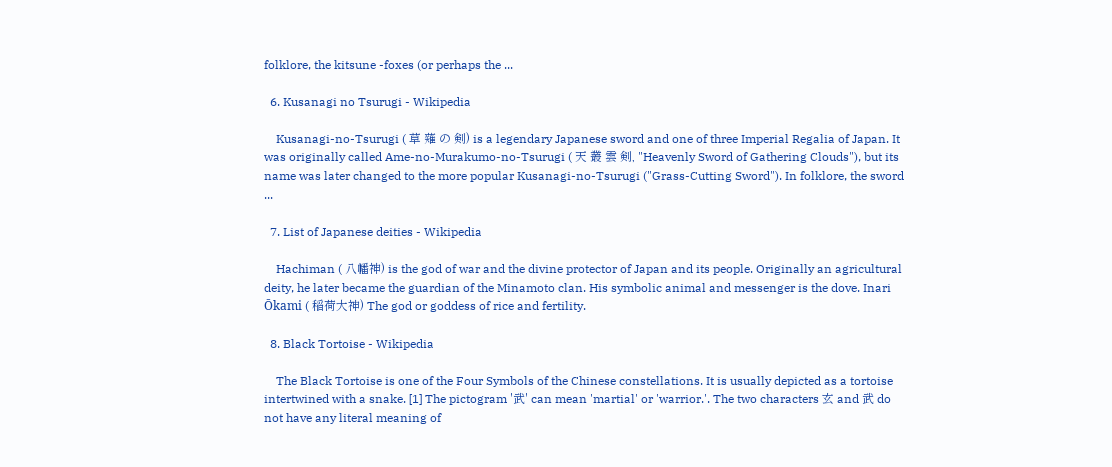folklore, the kitsune -foxes (or perhaps the ...

  6. Kusanagi no Tsurugi - Wikipedia

    Kusanagi-no-Tsurugi ( 草 薙 の 剣) is a legendary Japanese sword and one of three Imperial Regalia of Japan. It was originally called Ame-no-Murakumo-no-Tsurugi ( 天 叢 雲 剣, "Heavenly Sword of Gathering Clouds"), but its name was later changed to the more popular Kusanagi-no-Tsurugi ("Grass-Cutting Sword"). In folklore, the sword ...

  7. List of Japanese deities - Wikipedia

    Hachiman ( 八幡神) is the god of war and the divine protector of Japan and its people. Originally an agricultural deity, he later became the guardian of the Minamoto clan. His symbolic animal and messenger is the dove. Inari Ōkami ( 稲荷大神) The god or goddess of rice and fertility.

  8. Black Tortoise - Wikipedia

    The Black Tortoise is one of the Four Symbols of the Chinese constellations. It is usually depicted as a tortoise intertwined with a snake. [1] The pictogram '武' can mean 'martial' or 'warrior.'. The two characters 玄 and 武 do not have any literal meaning of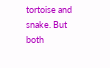tortoise and snake. But both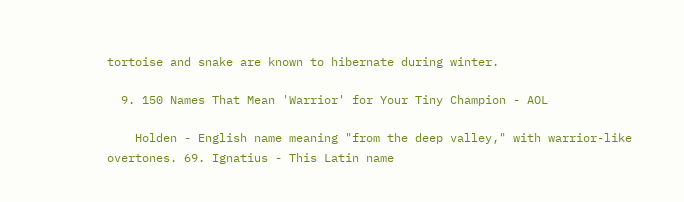tortoise and snake are known to hibernate during winter.

  9. 150 Names That Mean 'Warrior' for Your Tiny Champion - AOL

    Holden - English name meaning "from the deep valley," with warrior-like overtones. 69. Ignatius - This Latin name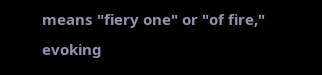means "fiery one" or "of fire," evoking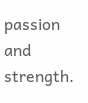passion and strength.